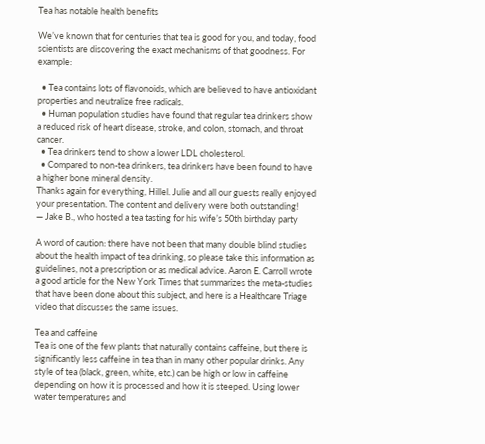Tea has notable health benefits

We’ve known that for centuries that tea is good for you, and today, food scientists are discovering the exact mechanisms of that goodness. For example:

  • Tea contains lots of flavonoids, which are believed to have antioxidant properties and neutralize free radicals.
  • Human population studies have found that regular tea drinkers show a reduced risk of heart disease, stroke, and colon, stomach, and throat cancer.
  • Tea drinkers tend to show a lower LDL cholesterol.
  • Compared to non-tea drinkers, tea drinkers have been found to have a higher bone mineral density.
Thanks again for everything, Hillel. Julie and all our guests really enjoyed your presentation. The content and delivery were both outstanding!
— Jake B., who hosted a tea tasting for his wife’s 50th birthday party

A word of caution: there have not been that many double blind studies about the health impact of tea drinking, so please take this information as guidelines, not a prescription or as medical advice. Aaron E. Carroll wrote a good article for the New York Times that summarizes the meta-studies that have been done about this subject, and here is a Healthcare Triage video that discusses the same issues.

Tea and caffeine
Tea is one of the few plants that naturally contains caffeine, but there is significantly less caffeine in tea than in many other popular drinks. Any style of tea (black, green, white, etc.) can be high or low in caffeine depending on how it is processed and how it is steeped. Using lower water temperatures and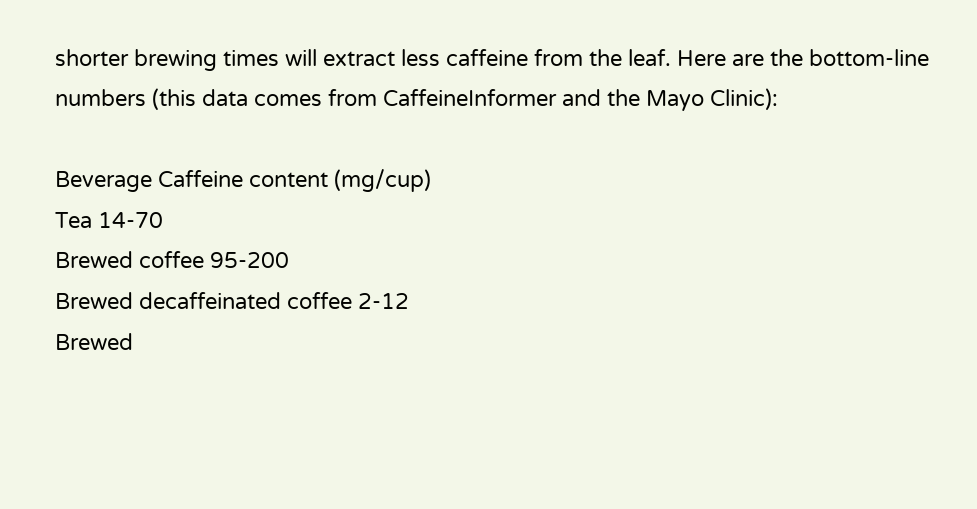shorter brewing times will extract less caffeine from the leaf. Here are the bottom-line numbers (this data comes from CaffeineInformer and the Mayo Clinic):

Beverage Caffeine content (mg/cup)
Tea 14-70
Brewed coffee 95-200
Brewed decaffeinated coffee 2-12
Brewed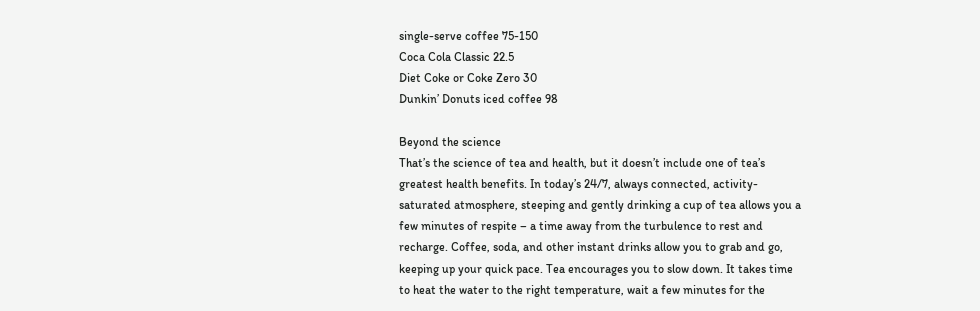single-serve coffee 75-150
Coca Cola Classic 22.5
Diet Coke or Coke Zero 30
Dunkin’ Donuts iced coffee 98

Beyond the science
That’s the science of tea and health, but it doesn’t include one of tea’s greatest health benefits. In today’s 24/7, always connected, activity-saturated atmosphere, steeping and gently drinking a cup of tea allows you a few minutes of respite – a time away from the turbulence to rest and recharge. Coffee, soda, and other instant drinks allow you to grab and go, keeping up your quick pace. Tea encourages you to slow down. It takes time to heat the water to the right temperature, wait a few minutes for the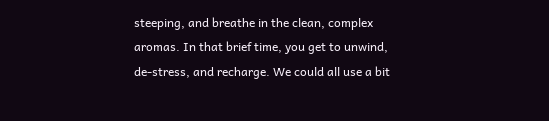steeping, and breathe in the clean, complex aromas. In that brief time, you get to unwind, de-stress, and recharge. We could all use a bit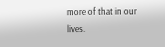more of that in our lives.